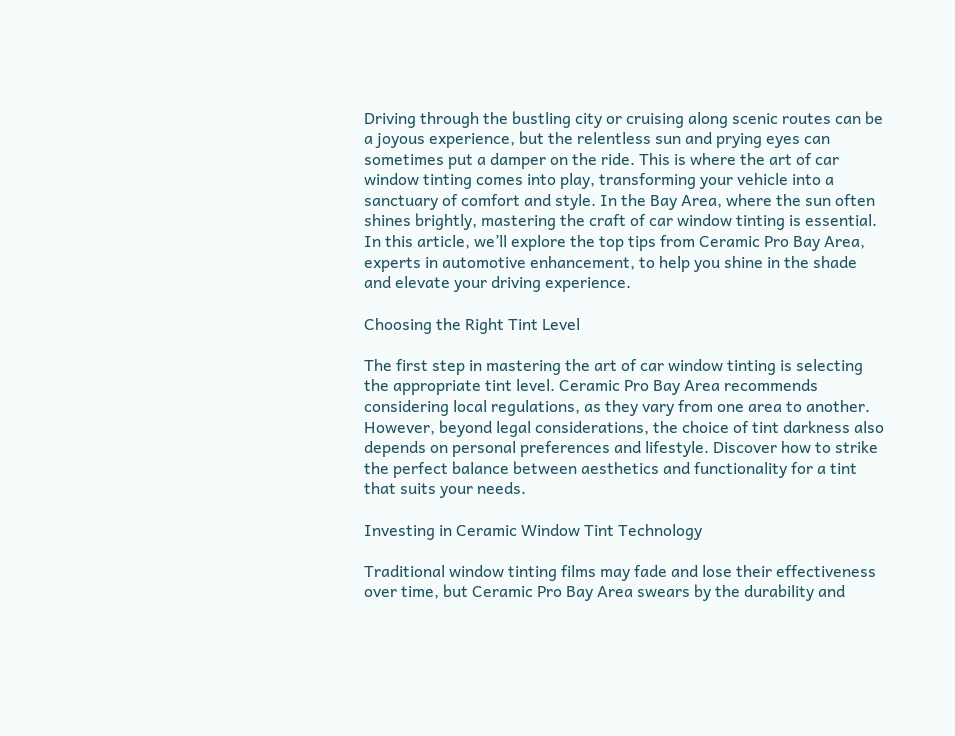Driving through the bustling city or cruising along scenic routes can be a joyous experience, but the relentless sun and prying eyes can sometimes put a damper on the ride. This is where the art of car window tinting comes into play, transforming your vehicle into a sanctuary of comfort and style. In the Bay Area, where the sun often shines brightly, mastering the craft of car window tinting is essential. In this article, we’ll explore the top tips from Ceramic Pro Bay Area, experts in automotive enhancement, to help you shine in the shade and elevate your driving experience.

Choosing the Right Tint Level

The first step in mastering the art of car window tinting is selecting the appropriate tint level. Ceramic Pro Bay Area recommends considering local regulations, as they vary from one area to another. However, beyond legal considerations, the choice of tint darkness also depends on personal preferences and lifestyle. Discover how to strike the perfect balance between aesthetics and functionality for a tint that suits your needs.

Investing in Ceramic Window Tint Technology

Traditional window tinting films may fade and lose their effectiveness over time, but Ceramic Pro Bay Area swears by the durability and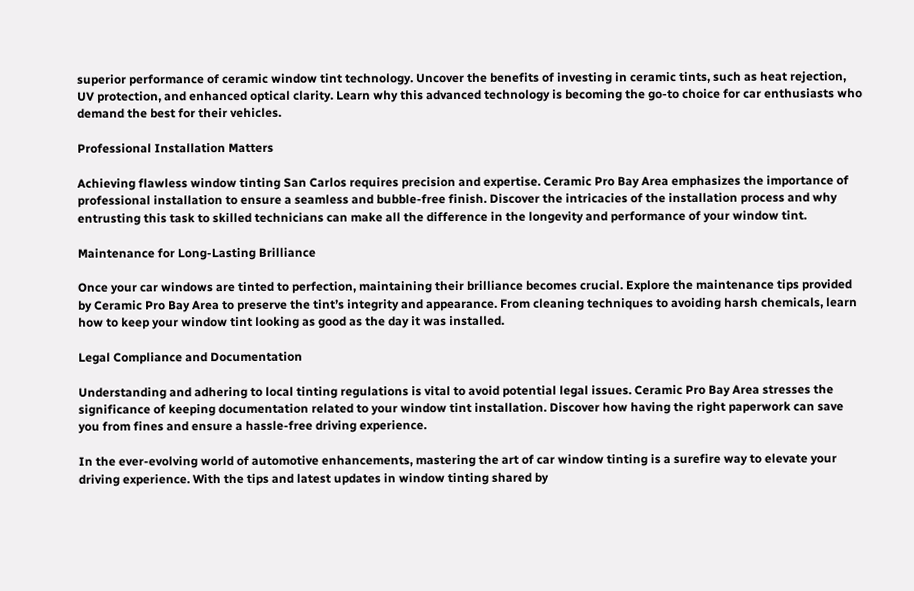superior performance of ceramic window tint technology. Uncover the benefits of investing in ceramic tints, such as heat rejection, UV protection, and enhanced optical clarity. Learn why this advanced technology is becoming the go-to choice for car enthusiasts who demand the best for their vehicles.

Professional Installation Matters

Achieving flawless window tinting San Carlos requires precision and expertise. Ceramic Pro Bay Area emphasizes the importance of professional installation to ensure a seamless and bubble-free finish. Discover the intricacies of the installation process and why entrusting this task to skilled technicians can make all the difference in the longevity and performance of your window tint.

Maintenance for Long-Lasting Brilliance

Once your car windows are tinted to perfection, maintaining their brilliance becomes crucial. Explore the maintenance tips provided by Ceramic Pro Bay Area to preserve the tint’s integrity and appearance. From cleaning techniques to avoiding harsh chemicals, learn how to keep your window tint looking as good as the day it was installed.

Legal Compliance and Documentation

Understanding and adhering to local tinting regulations is vital to avoid potential legal issues. Ceramic Pro Bay Area stresses the significance of keeping documentation related to your window tint installation. Discover how having the right paperwork can save you from fines and ensure a hassle-free driving experience.

In the ever-evolving world of automotive enhancements, mastering the art of car window tinting is a surefire way to elevate your driving experience. With the tips and latest updates in window tinting shared by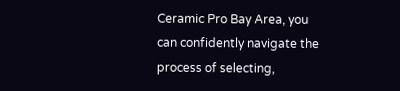Ceramic Pro Bay Area, you can confidently navigate the process of selecting,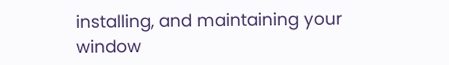installing, and maintaining your window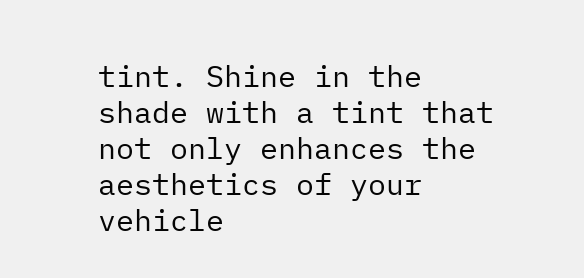tint. Shine in the shade with a tint that not only enhances the aesthetics of your vehicle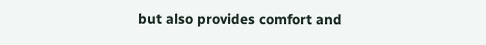but also provides comfort and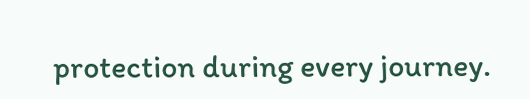protection during every journey.